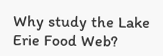Why study the Lake Erie Food Web?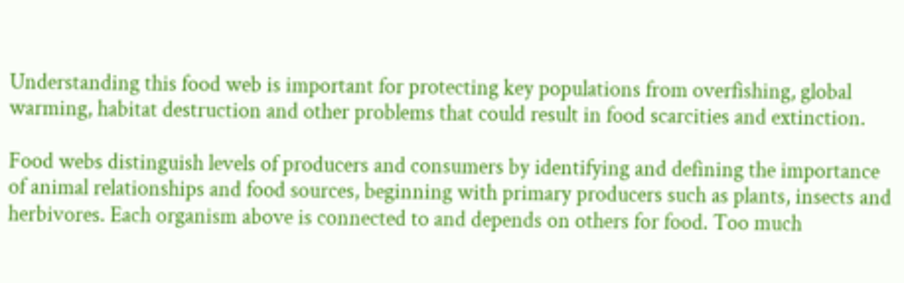Understanding this food web is important for protecting key populations from overfishing, global warming, habitat destruction and other problems that could result in food scarcities and extinction.

Food webs distinguish levels of producers and consumers by identifying and defining the importance of animal relationships and food sources, beginning with primary producers such as plants, insects and herbivores. Each organism above is connected to and depends on others for food. Too much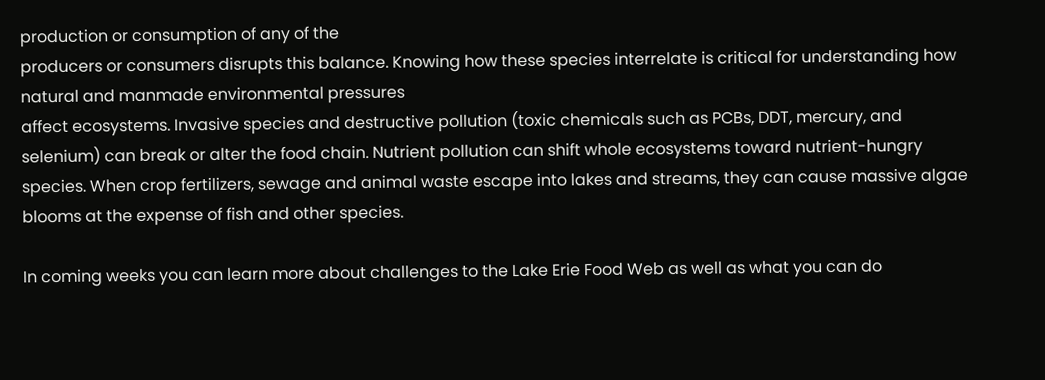production or consumption of any of the
producers or consumers disrupts this balance. Knowing how these species interrelate is critical for understanding how natural and manmade environmental pressures
affect ecosystems. Invasive species and destructive pollution (toxic chemicals such as PCBs, DDT, mercury, and selenium) can break or alter the food chain. Nutrient pollution can shift whole ecosystems toward nutrient-hungry species. When crop fertilizers, sewage and animal waste escape into lakes and streams, they can cause massive algae blooms at the expense of fish and other species.

In coming weeks you can learn more about challenges to the Lake Erie Food Web as well as what you can do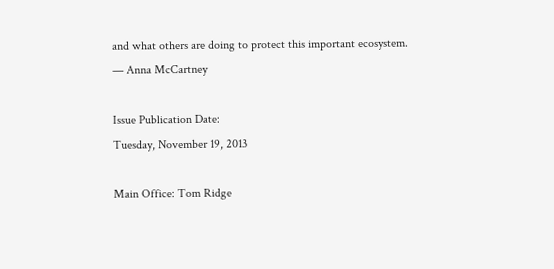and what others are doing to protect this important ecosystem. — Anna McCartney

Issue Publication Date:
Tuesday, November 19, 2013

Main Office: Tom Ridge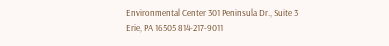Environmental Center 301 Peninsula Dr., Suite 3 Erie, PA 16505 814-217-9011